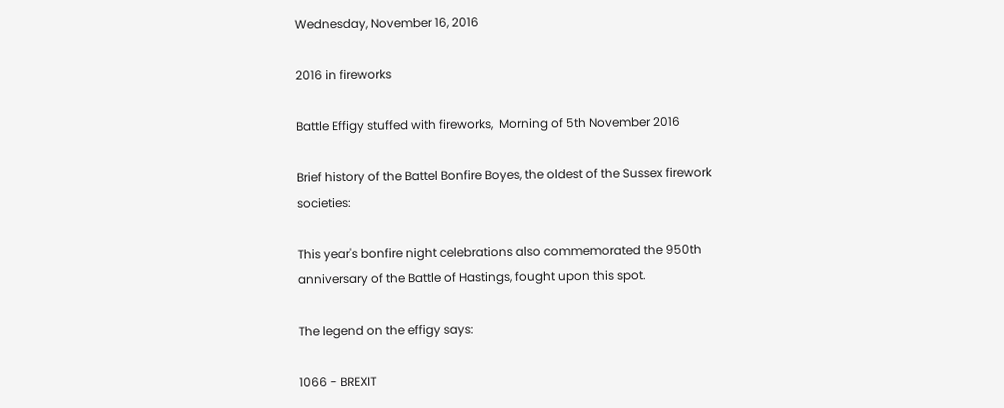Wednesday, November 16, 2016

2016 in fireworks

Battle Effigy stuffed with fireworks,  Morning of 5th November 2016

Brief history of the Battel Bonfire Boyes, the oldest of the Sussex firework societies:

This year's bonfire night celebrations also commemorated the 950th anniversary of the Battle of Hastings, fought upon this spot.

The legend on the effigy says:

1066 - BREXIT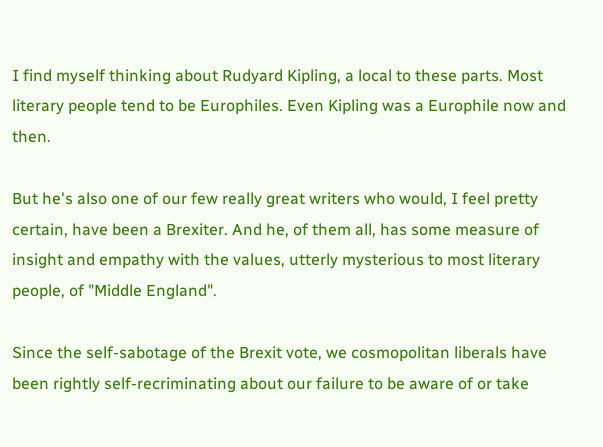I find myself thinking about Rudyard Kipling, a local to these parts. Most literary people tend to be Europhiles. Even Kipling was a Europhile now and then.

But he's also one of our few really great writers who would, I feel pretty certain, have been a Brexiter. And he, of them all, has some measure of insight and empathy with the values, utterly mysterious to most literary people, of "Middle England".

Since the self-sabotage of the Brexit vote, we cosmopolitan liberals have been rightly self-recriminating about our failure to be aware of or take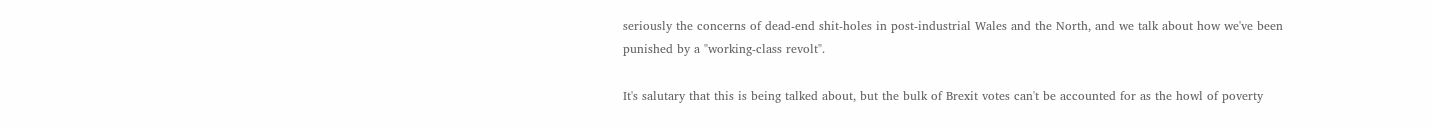seriously the concerns of dead-end shit-holes in post-industrial Wales and the North, and we talk about how we've been punished by a "working-class revolt".

It's salutary that this is being talked about, but the bulk of Brexit votes can't be accounted for as the howl of poverty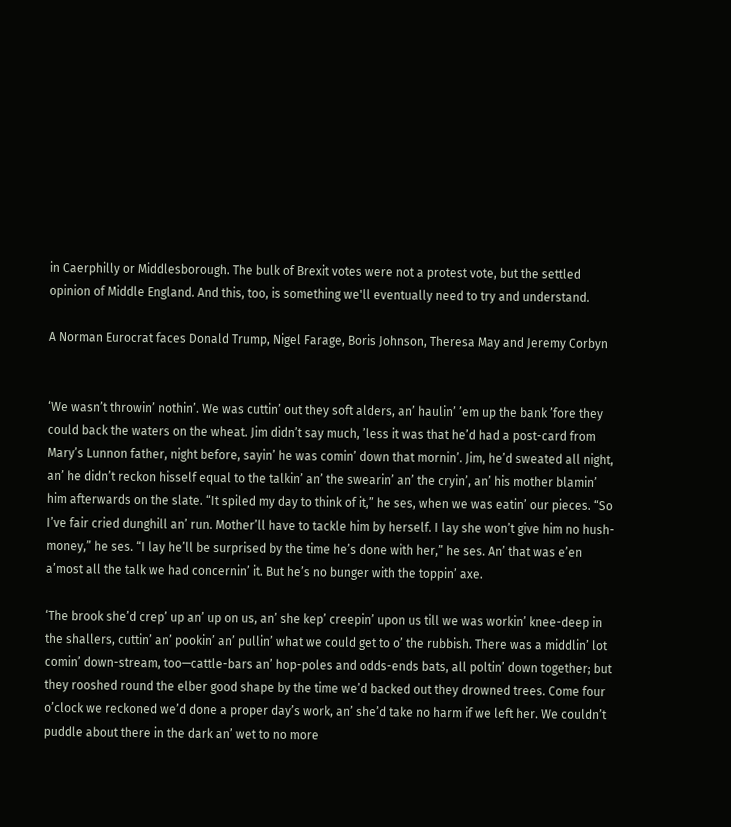in Caerphilly or Middlesborough. The bulk of Brexit votes were not a protest vote, but the settled opinion of Middle England. And this, too, is something we'll eventually need to try and understand.

A Norman Eurocrat faces Donald Trump, Nigel Farage, Boris Johnson, Theresa May and Jeremy Corbyn


‘We wasn’t throwin’ nothin’. We was cuttin’ out they soft alders, an’ haulin’ ’em up the bank ’fore they could back the waters on the wheat. Jim didn’t say much, ’less it was that he’d had a post-card from Mary’s Lunnon father, night before, sayin’ he was comin’ down that mornin’. Jim, he’d sweated all night, an’ he didn’t reckon hisself equal to the talkin’ an’ the swearin’ an’ the cryin’, an’ his mother blamin’ him afterwards on the slate. “It spiled my day to think of it,” he ses, when we was eatin’ our pieces. “So I’ve fair cried dunghill an’ run. Mother’ll have to tackle him by herself. I lay she won’t give him no hush-money,” he ses. “I lay he’ll be surprised by the time he’s done with her,” he ses. An’ that was e’en a’most all the talk we had concernin’ it. But he’s no bunger with the toppin’ axe.

‘The brook she’d crep’ up an’ up on us, an’ she kep’ creepin’ upon us till we was workin’ knee-deep in the shallers, cuttin’ an’ pookin’ an’ pullin’ what we could get to o’ the rubbish. There was a middlin’ lot comin’ down-stream, too—cattle-bars an’ hop-poles and odds-ends bats, all poltin’ down together; but they rooshed round the elber good shape by the time we’d backed out they drowned trees. Come four o’clock we reckoned we’d done a proper day’s work, an’ she’d take no harm if we left her. We couldn’t puddle about there in the dark an’ wet to no more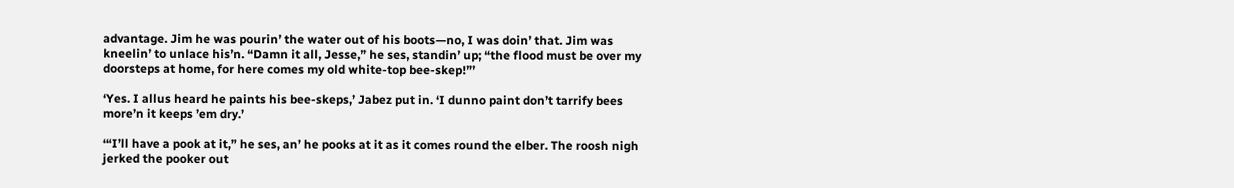advantage. Jim he was pourin’ the water out of his boots—no, I was doin’ that. Jim was kneelin’ to unlace his’n. “Damn it all, Jesse,” he ses, standin’ up; “the flood must be over my doorsteps at home, for here comes my old white-top bee-skep!”’

‘Yes. I allus heard he paints his bee-skeps,’ Jabez put in. ‘I dunno paint don’t tarrify bees more’n it keeps ’em dry.’

‘“I’ll have a pook at it,” he ses, an’ he pooks at it as it comes round the elber. The roosh nigh jerked the pooker out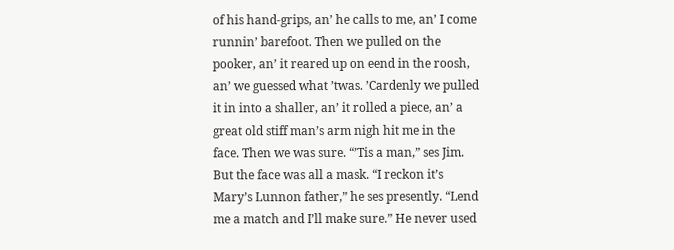of his hand-grips, an’ he calls to me, an’ I come runnin’ barefoot. Then we pulled on the pooker, an’ it reared up on eend in the roosh, an’ we guessed what ’twas. ’Cardenly we pulled it in into a shaller, an’ it rolled a piece, an’ a great old stiff man’s arm nigh hit me in the face. Then we was sure. “’Tis a man,” ses Jim. But the face was all a mask. “I reckon it’s Mary’s Lunnon father,” he ses presently. “Lend me a match and I’ll make sure.” He never used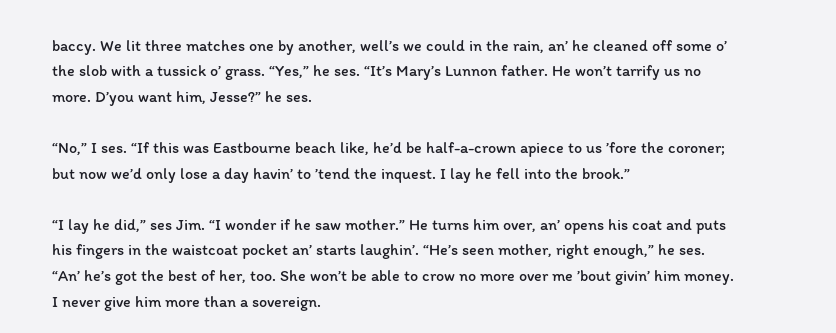baccy. We lit three matches one by another, well’s we could in the rain, an’ he cleaned off some o’ the slob with a tussick o’ grass. “Yes,” he ses. “It’s Mary’s Lunnon father. He won’t tarrify us no more. D’you want him, Jesse?” he ses.

“No,” I ses. “If this was Eastbourne beach like, he’d be half-a-crown apiece to us ’fore the coroner; but now we’d only lose a day havin’ to ’tend the inquest. I lay he fell into the brook.”

“I lay he did,” ses Jim. “I wonder if he saw mother.” He turns him over, an’ opens his coat and puts his fingers in the waistcoat pocket an’ starts laughin’. “He’s seen mother, right enough,” he ses. “An’ he’s got the best of her, too. She won’t be able to crow no more over me ’bout givin’ him money. I never give him more than a sovereign.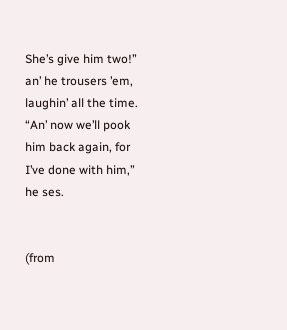She’s give him two!” an’ he trousers ’em, laughin’ all the time. “An’ now we’ll pook him back again, for I’ve done with him,” he ses.


(from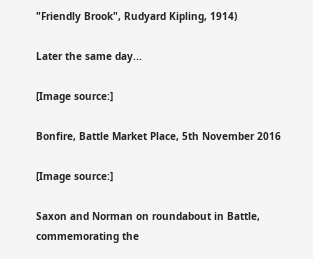"Friendly Brook", Rudyard Kipling, 1914)

Later the same day...

[Image source:]

Bonfire, Battle Market Place, 5th November 2016

[Image source:]

Saxon and Norman on roundabout in Battle, commemorating the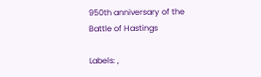950th anniversary of the Battle of Hastings

Labels: ,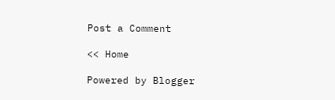Post a Comment

<< Home

Powered by Blogger